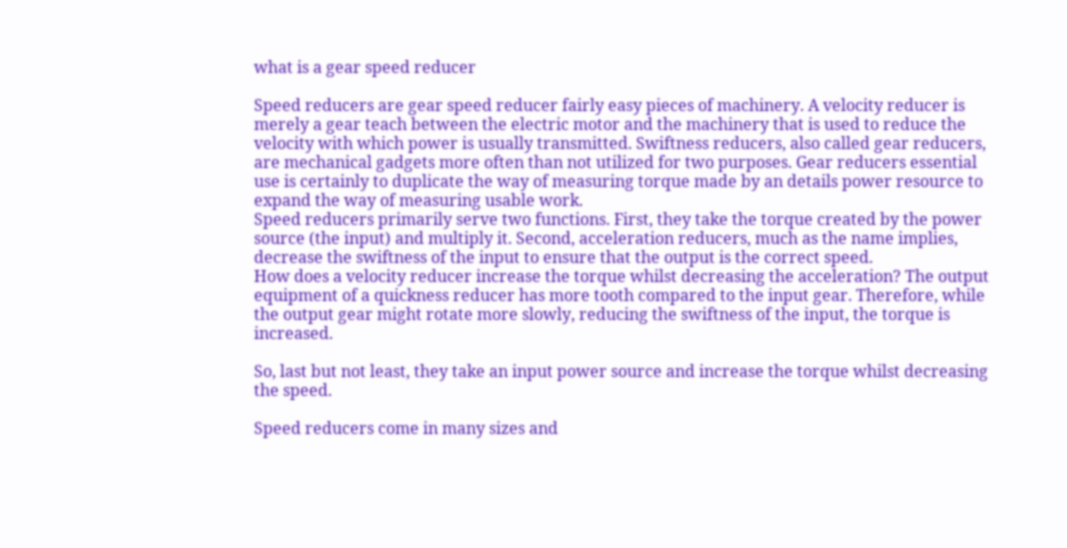what is a gear speed reducer

Speed reducers are gear speed reducer fairly easy pieces of machinery. A velocity reducer is merely a gear teach between the electric motor and the machinery that is used to reduce the velocity with which power is usually transmitted. Swiftness reducers, also called gear reducers, are mechanical gadgets more often than not utilized for two purposes. Gear reducers essential use is certainly to duplicate the way of measuring torque made by an details power resource to expand the way of measuring usable work.
Speed reducers primarily serve two functions. First, they take the torque created by the power source (the input) and multiply it. Second, acceleration reducers, much as the name implies, decrease the swiftness of the input to ensure that the output is the correct speed.
How does a velocity reducer increase the torque whilst decreasing the acceleration? The output equipment of a quickness reducer has more tooth compared to the input gear. Therefore, while the output gear might rotate more slowly, reducing the swiftness of the input, the torque is increased.

So, last but not least, they take an input power source and increase the torque whilst decreasing the speed.

Speed reducers come in many sizes and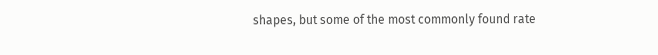shapes, but some of the most commonly found rate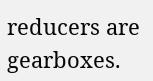reducers are gearboxes.